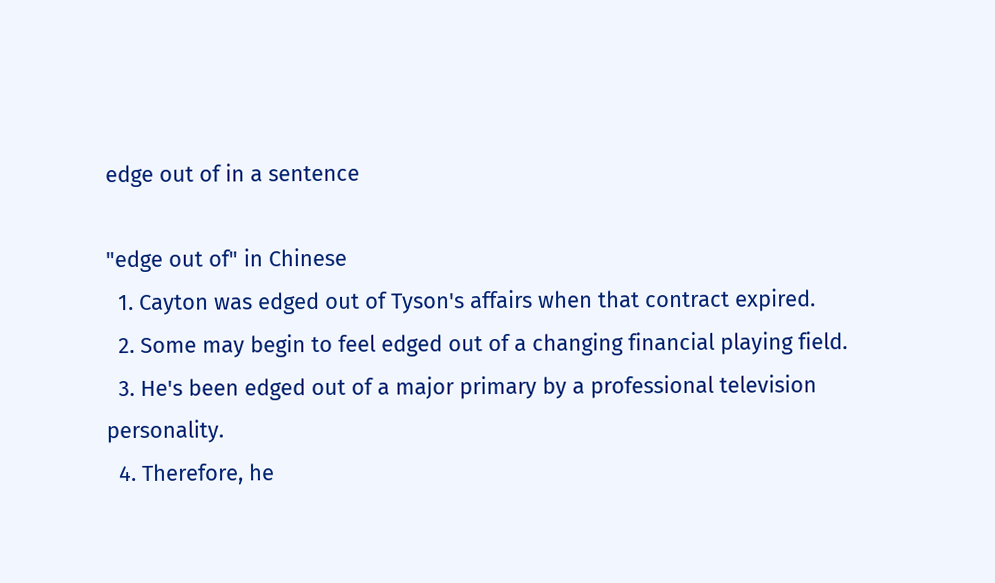edge out of in a sentence

"edge out of" in Chinese
  1. Cayton was edged out of Tyson's affairs when that contract expired.
  2. Some may begin to feel edged out of a changing financial playing field.
  3. He's been edged out of a major primary by a professional television personality.
  4. Therefore, he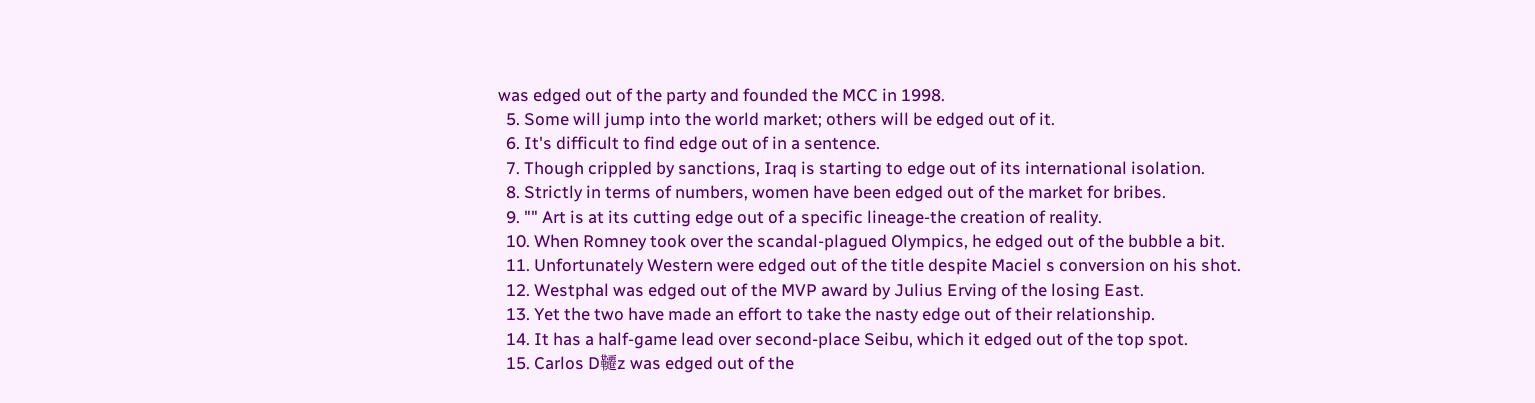was edged out of the party and founded the MCC in 1998.
  5. Some will jump into the world market; others will be edged out of it.
  6. It's difficult to find edge out of in a sentence.
  7. Though crippled by sanctions, Iraq is starting to edge out of its international isolation.
  8. Strictly in terms of numbers, women have been edged out of the market for bribes.
  9. "" Art is at its cutting edge out of a specific lineage-the creation of reality.
  10. When Romney took over the scandal-plagued Olympics, he edged out of the bubble a bit.
  11. Unfortunately Western were edged out of the title despite Maciel s conversion on his shot.
  12. Westphal was edged out of the MVP award by Julius Erving of the losing East.
  13. Yet the two have made an effort to take the nasty edge out of their relationship.
  14. It has a half-game lead over second-place Seibu, which it edged out of the top spot.
  15. Carlos D韆z was edged out of the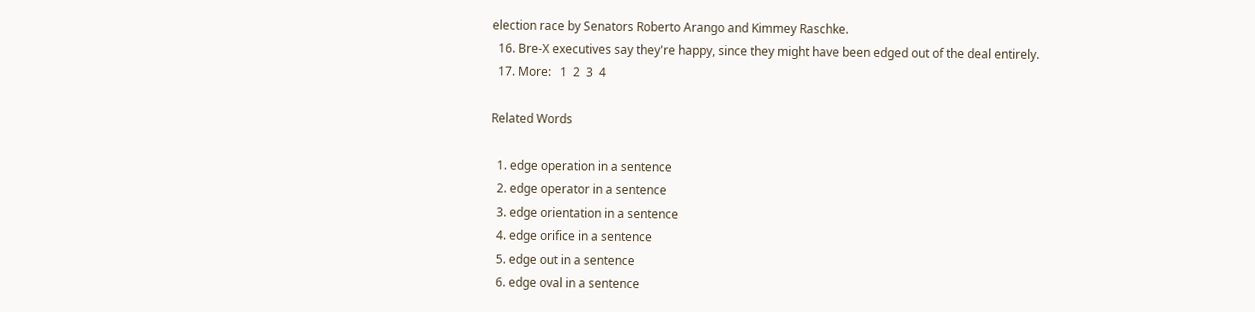election race by Senators Roberto Arango and Kimmey Raschke.
  16. Bre-X executives say they're happy, since they might have been edged out of the deal entirely.
  17. More:   1  2  3  4

Related Words

  1. edge operation in a sentence
  2. edge operator in a sentence
  3. edge orientation in a sentence
  4. edge orifice in a sentence
  5. edge out in a sentence
  6. edge oval in a sentence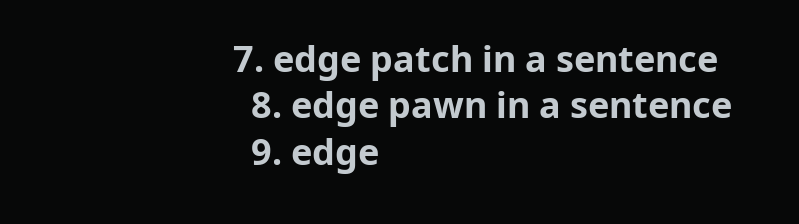7. edge patch in a sentence
  8. edge pawn in a sentence
  9. edge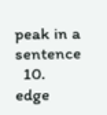peak in a sentence
  10. edge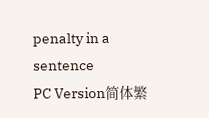penalty in a sentence
PC Version简体繁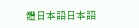體日本語日本語